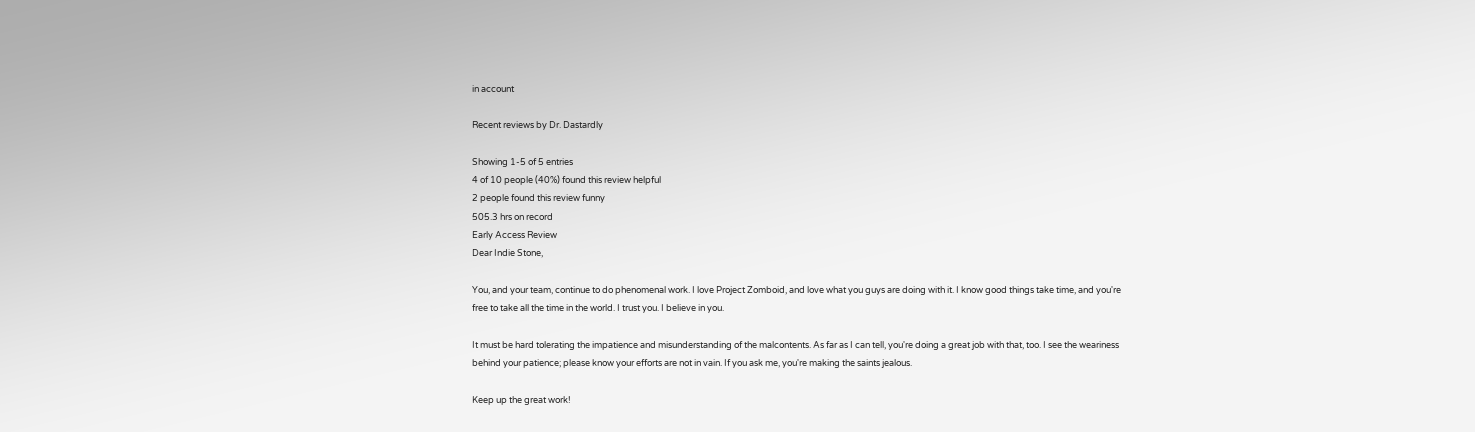in account

Recent reviews by Dr. Dastardly

Showing 1-5 of 5 entries
4 of 10 people (40%) found this review helpful
2 people found this review funny
505.3 hrs on record
Early Access Review
Dear Indie Stone,

You, and your team, continue to do phenomenal work. I love Project Zomboid, and love what you guys are doing with it. I know good things take time, and you're free to take all the time in the world. I trust you. I believe in you.

It must be hard tolerating the impatience and misunderstanding of the malcontents. As far as I can tell, you're doing a great job with that, too. I see the weariness behind your patience; please know your efforts are not in vain. If you ask me, you're making the saints jealous.

Keep up the great work!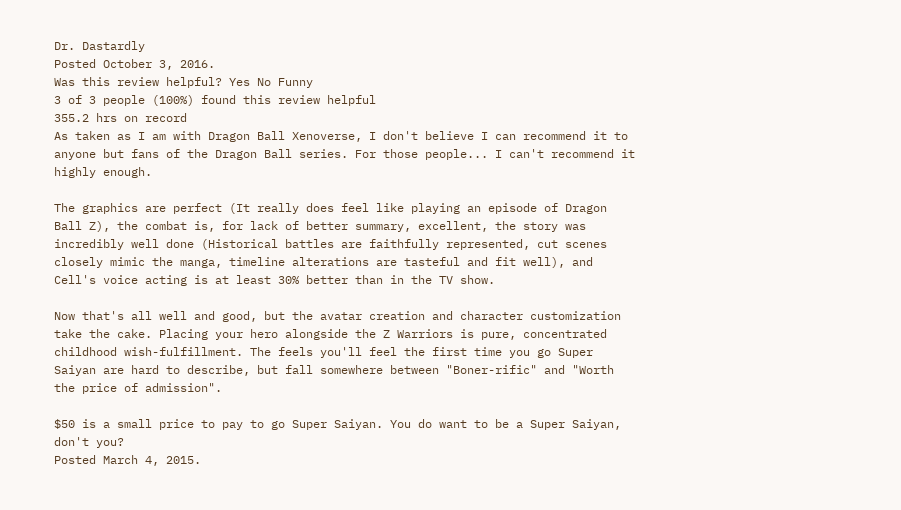Dr. Dastardly
Posted October 3, 2016.
Was this review helpful? Yes No Funny
3 of 3 people (100%) found this review helpful
355.2 hrs on record
As taken as I am with Dragon Ball Xenoverse, I don't believe I can recommend it to anyone but fans of the Dragon Ball series. For those people... I can't recommend it highly enough.

The graphics are perfect (It really does feel like playing an episode of Dragon Ball Z), the combat is, for lack of better summary, excellent, the story was incredibly well done (Historical battles are faithfully represented, cut scenes closely mimic the manga, timeline alterations are tasteful and fit well), and Cell's voice acting is at least 30% better than in the TV show.

Now that's all well and good, but the avatar creation and character customization take the cake. Placing your hero alongside the Z Warriors is pure, concentrated childhood wish-fulfillment. The feels you'll feel the first time you go Super Saiyan are hard to describe, but fall somewhere between "Boner-rific" and "Worth the price of admission".

$50 is a small price to pay to go Super Saiyan. You do want to be a Super Saiyan, don't you?
Posted March 4, 2015.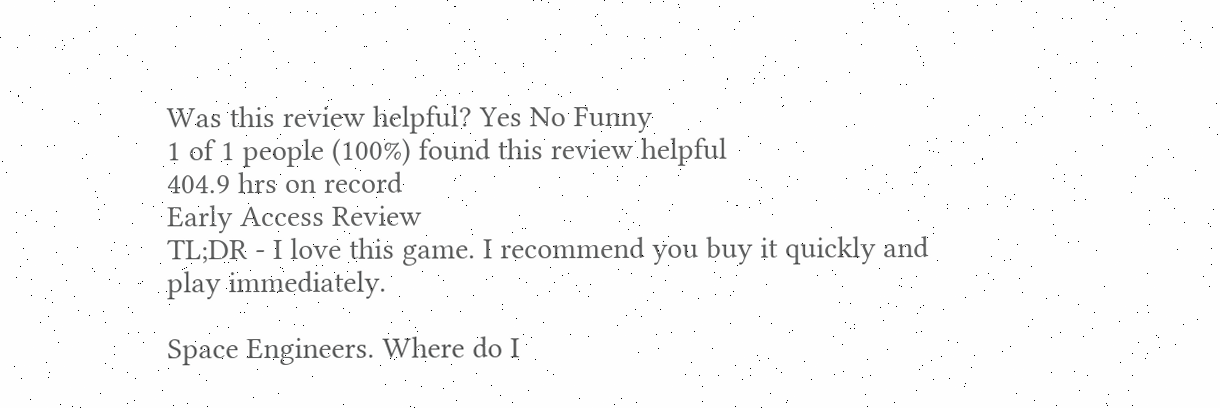Was this review helpful? Yes No Funny
1 of 1 people (100%) found this review helpful
404.9 hrs on record
Early Access Review
TL;DR - I love this game. I recommend you buy it quickly and play immediately.

Space Engineers. Where do I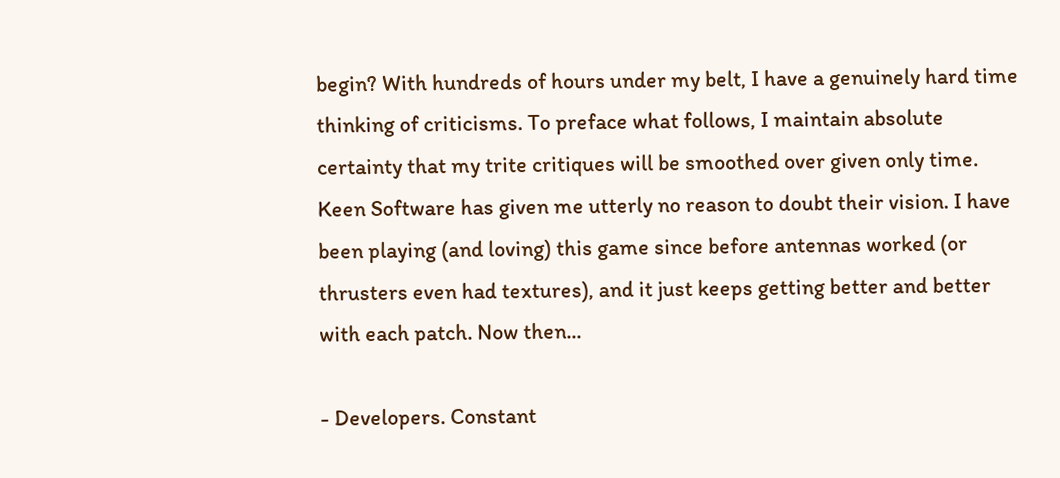begin? With hundreds of hours under my belt, I have a genuinely hard time thinking of criticisms. To preface what follows, I maintain absolute certainty that my trite critiques will be smoothed over given only time. Keen Software has given me utterly no reason to doubt their vision. I have been playing (and loving) this game since before antennas worked (or thrusters even had textures), and it just keeps getting better and better with each patch. Now then...

- Developers. Constant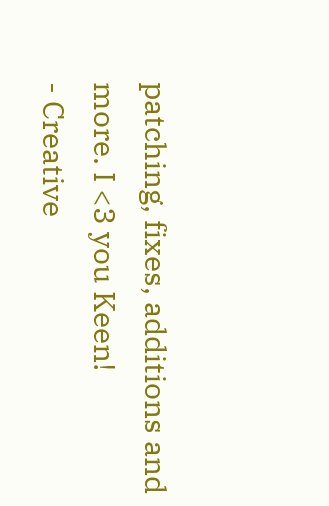patching, fixes, additions and more. I <3 you Keen!
- Creative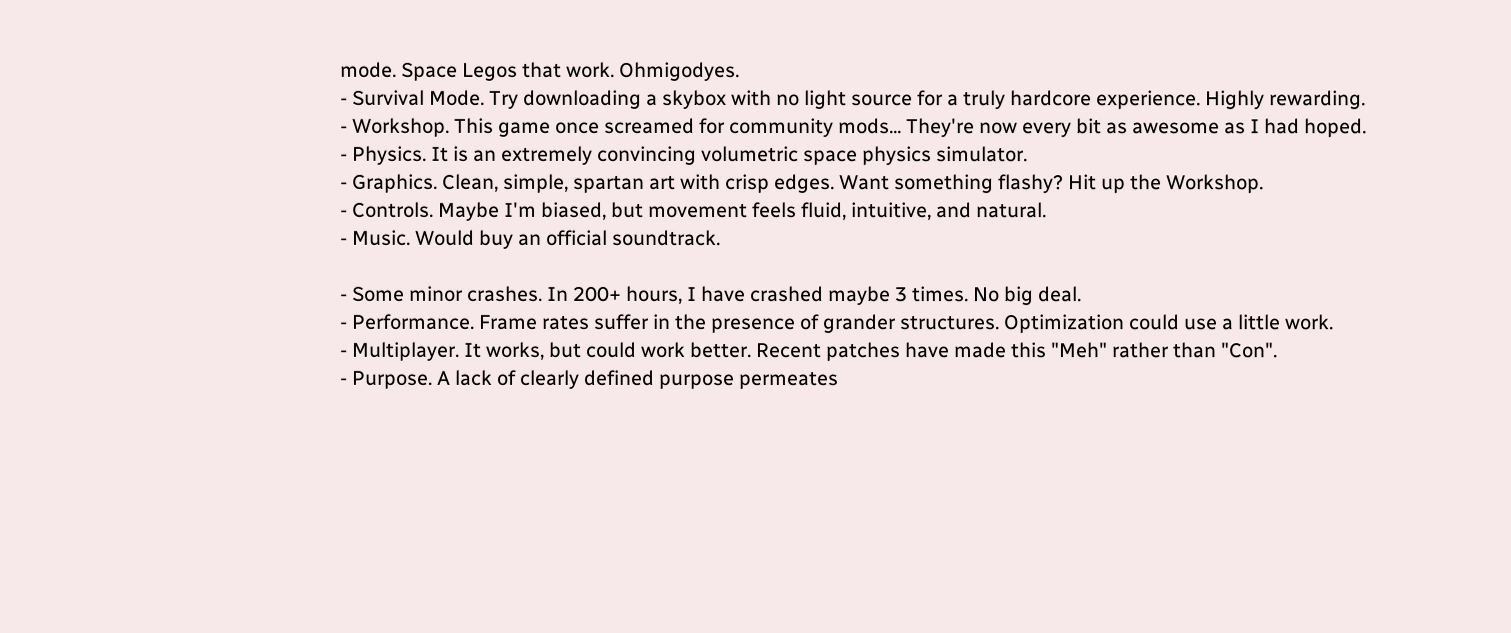mode. Space Legos that work. Ohmigodyes.
- Survival Mode. Try downloading a skybox with no light source for a truly hardcore experience. Highly rewarding.
- Workshop. This game once screamed for community mods... They're now every bit as awesome as I had hoped.
- Physics. It is an extremely convincing volumetric space physics simulator.
- Graphics. Clean, simple, spartan art with crisp edges. Want something flashy? Hit up the Workshop.
- Controls. Maybe I'm biased, but movement feels fluid, intuitive, and natural.
- Music. Would buy an official soundtrack.

- Some minor crashes. In 200+ hours, I have crashed maybe 3 times. No big deal.
- Performance. Frame rates suffer in the presence of grander structures. Optimization could use a little work.
- Multiplayer. It works, but could work better. Recent patches have made this "Meh" rather than "Con".
- Purpose. A lack of clearly defined purpose permeates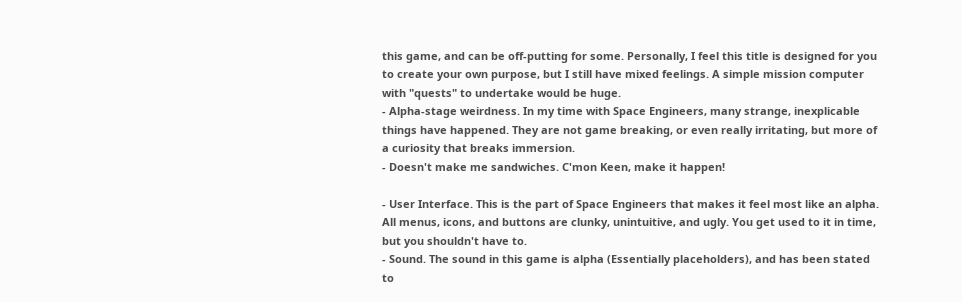this game, and can be off-putting for some. Personally, I feel this title is designed for you to create your own purpose, but I still have mixed feelings. A simple mission computer with "quests" to undertake would be huge.
- Alpha-stage weirdness. In my time with Space Engineers, many strange, inexplicable things have happened. They are not game breaking, or even really irritating, but more of a curiosity that breaks immersion.
- Doesn't make me sandwiches. C'mon Keen, make it happen!

- User Interface. This is the part of Space Engineers that makes it feel most like an alpha. All menus, icons, and buttons are clunky, unintuitive, and ugly. You get used to it in time, but you shouldn't have to.
- Sound. The sound in this game is alpha (Essentially placeholders), and has been stated to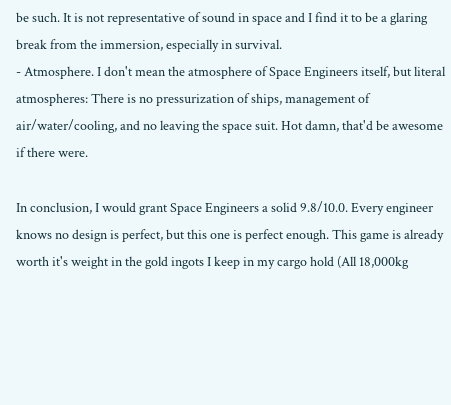be such. It is not representative of sound in space and I find it to be a glaring break from the immersion, especially in survival.
- Atmosphere. I don't mean the atmosphere of Space Engineers itself, but literal atmospheres: There is no pressurization of ships, management of air/water/cooling, and no leaving the space suit. Hot damn, that'd be awesome if there were.

In conclusion, I would grant Space Engineers a solid 9.8/10.0. Every engineer knows no design is perfect, but this one is perfect enough. This game is already worth it's weight in the gold ingots I keep in my cargo hold (All 18,000kg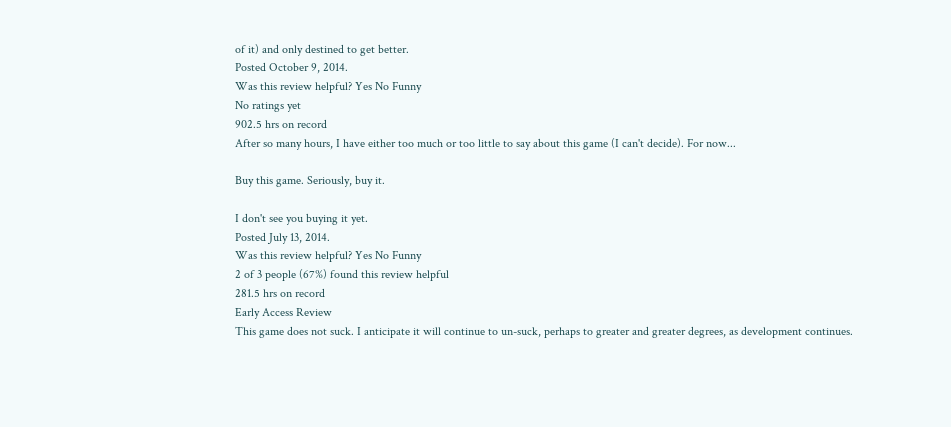of it) and only destined to get better.
Posted October 9, 2014.
Was this review helpful? Yes No Funny
No ratings yet
902.5 hrs on record
After so many hours, I have either too much or too little to say about this game (I can't decide). For now...

Buy this game. Seriously, buy it.

I don't see you buying it yet.
Posted July 13, 2014.
Was this review helpful? Yes No Funny
2 of 3 people (67%) found this review helpful
281.5 hrs on record
Early Access Review
This game does not suck. I anticipate it will continue to un-suck, perhaps to greater and greater degrees, as development continues.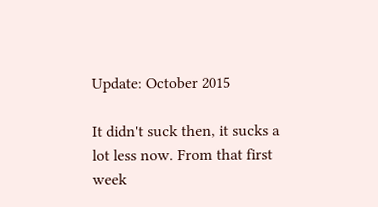Update: October 2015

It didn't suck then, it sucks a lot less now. From that first week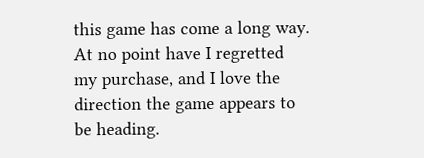this game has come a long way. At no point have I regretted my purchase, and I love the direction the game appears to be heading.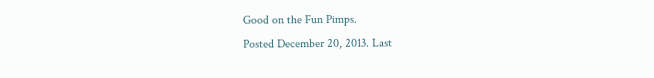Good on the Fun Pimps.
Posted December 20, 2013. Last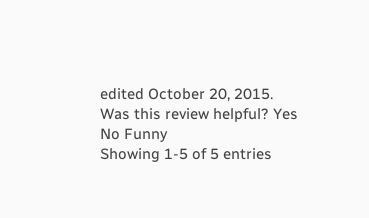edited October 20, 2015.
Was this review helpful? Yes No Funny
Showing 1-5 of 5 entries